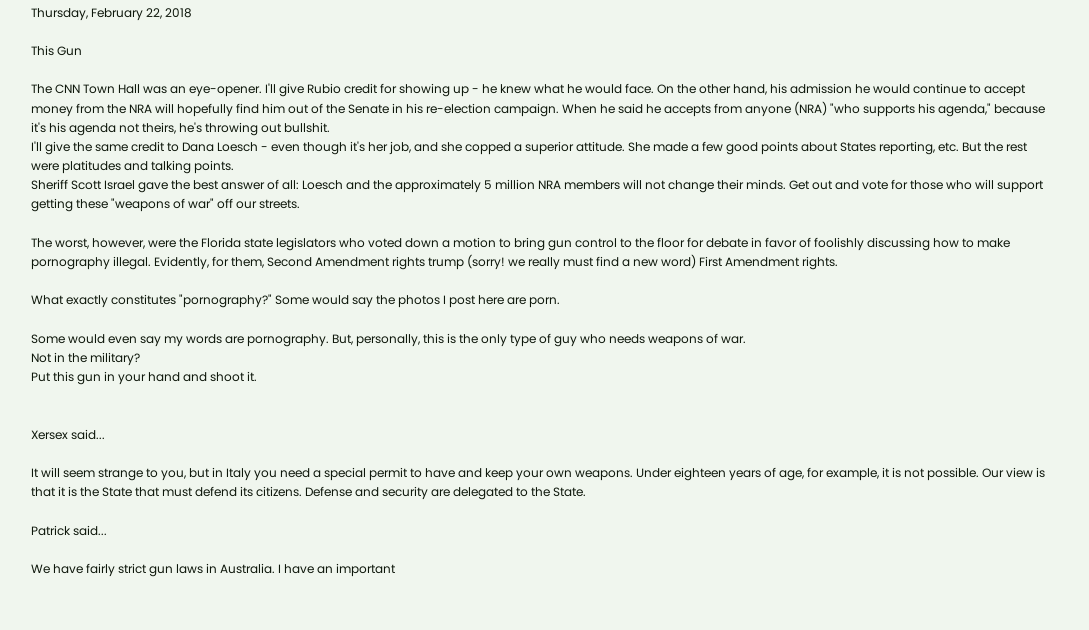Thursday, February 22, 2018

This Gun

The CNN Town Hall was an eye-opener. I'll give Rubio credit for showing up - he knew what he would face. On the other hand, his admission he would continue to accept money from the NRA will hopefully find him out of the Senate in his re-election campaign. When he said he accepts from anyone (NRA) "who supports his agenda," because it's his agenda not theirs, he's throwing out bullshit.
I'll give the same credit to Dana Loesch - even though it's her job, and she copped a superior attitude. She made a few good points about States reporting, etc. But the rest were platitudes and talking points.
Sheriff Scott Israel gave the best answer of all: Loesch and the approximately 5 million NRA members will not change their minds. Get out and vote for those who will support getting these "weapons of war" off our streets.

The worst, however, were the Florida state legislators who voted down a motion to bring gun control to the floor for debate in favor of foolishly discussing how to make pornography illegal. Evidently, for them, Second Amendment rights trump (sorry! we really must find a new word) First Amendment rights.

What exactly constitutes "pornography?" Some would say the photos I post here are porn.

Some would even say my words are pornography. But, personally, this is the only type of guy who needs weapons of war.
Not in the military?
Put this gun in your hand and shoot it.


Xersex said...

It will seem strange to you, but in Italy you need a special permit to have and keep your own weapons. Under eighteen years of age, for example, it is not possible. Our view is that it is the State that must defend its citizens. Defense and security are delegated to the State.

Patrick said...

We have fairly strict gun laws in Australia. I have an important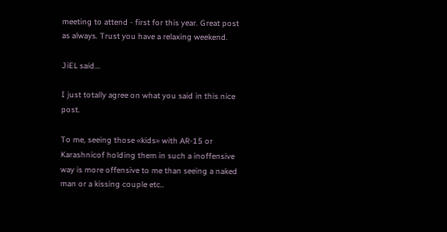meeting to attend - first for this year. Great post as always. Trust you have a relaxing weekend.

JiEL said...

I just totally agree on what you said in this nice post.

To me, seeing those «kids» with AR-15 or Karashnicof holding them in such a inoffensive way is more offensive to me than seeing a naked man or a kissing couple etc..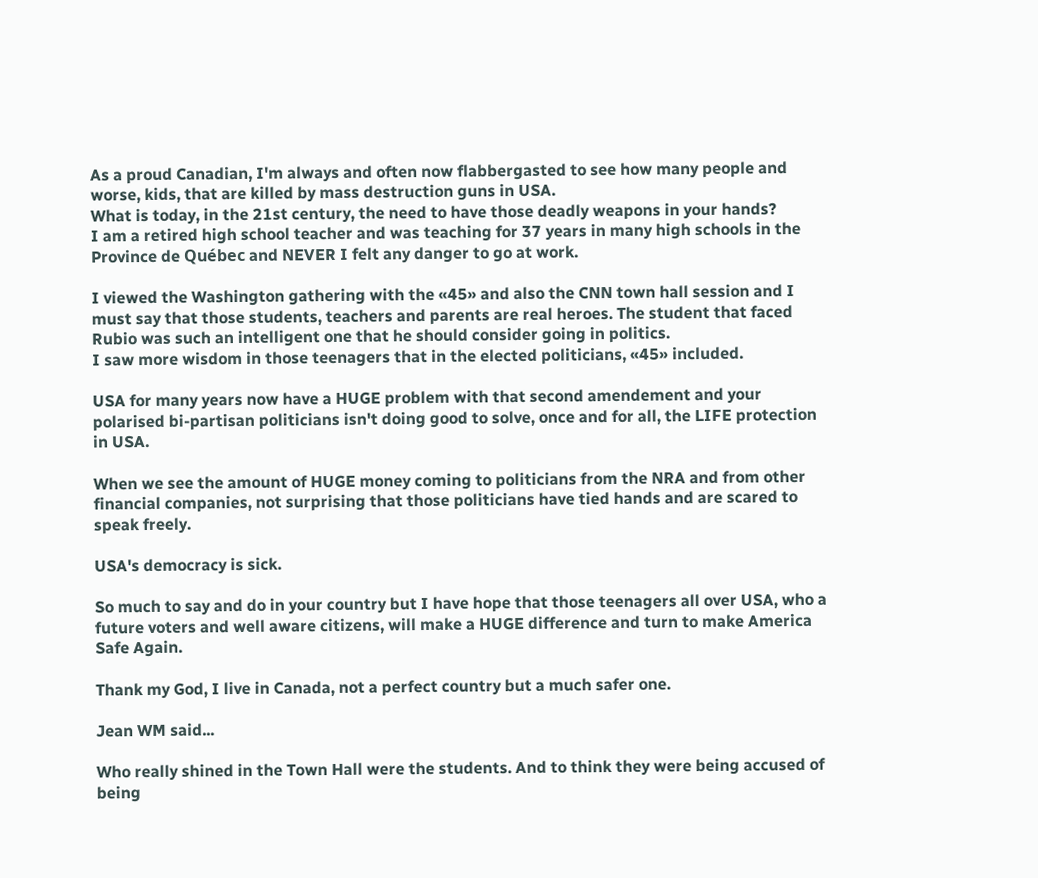As a proud Canadian, I'm always and often now flabbergasted to see how many people and worse, kids, that are killed by mass destruction guns in USA.
What is today, in the 21st century, the need to have those deadly weapons in your hands?
I am a retired high school teacher and was teaching for 37 years in many high schools in the Province de Québec and NEVER I felt any danger to go at work.

I viewed the Washington gathering with the «45» and also the CNN town hall session and I must say that those students, teachers and parents are real heroes. The student that faced Rubio was such an intelligent one that he should consider going in politics.
I saw more wisdom in those teenagers that in the elected politicians, «45» included.

USA for many years now have a HUGE problem with that second amendement and your polarised bi-partisan politicians isn't doing good to solve, once and for all, the LIFE protection in USA.

When we see the amount of HUGE money coming to politicians from the NRA and from other financial companies, not surprising that those politicians have tied hands and are scared to speak freely.

USA's democracy is sick.

So much to say and do in your country but I have hope that those teenagers all over USA, who a future voters and well aware citizens, will make a HUGE difference and turn to make America Safe Again.

Thank my God, I live in Canada, not a perfect country but a much safer one.

Jean WM said...

Who really shined in the Town Hall were the students. And to think they were being accused of being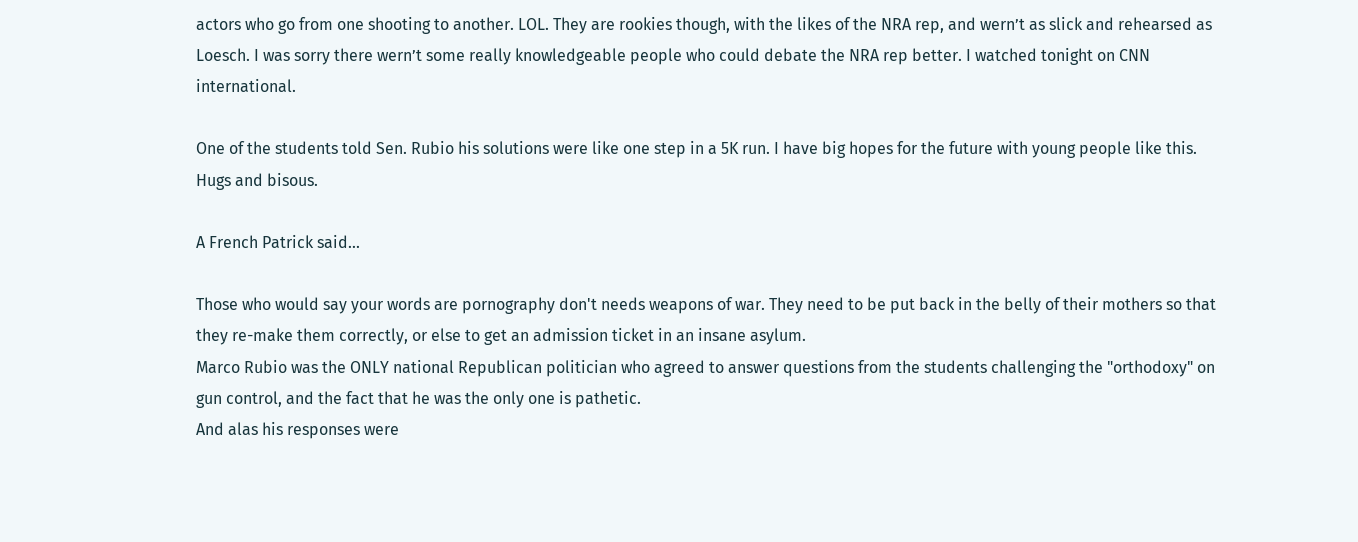actors who go from one shooting to another. LOL. They are rookies though, with the likes of the NRA rep, and wern’t as slick and rehearsed as Loesch. I was sorry there wern’t some really knowledgeable people who could debate the NRA rep better. I watched tonight on CNN international.

One of the students told Sen. Rubio his solutions were like one step in a 5K run. I have big hopes for the future with young people like this.
Hugs and bisous.

A French Patrick said...

Those who would say your words are pornography don't needs weapons of war. They need to be put back in the belly of their mothers so that they re-make them correctly, or else to get an admission ticket in an insane asylum.
Marco Rubio was the ONLY national Republican politician who agreed to answer questions from the students challenging the "orthodoxy" on gun control, and the fact that he was the only one is pathetic.
And alas his responses were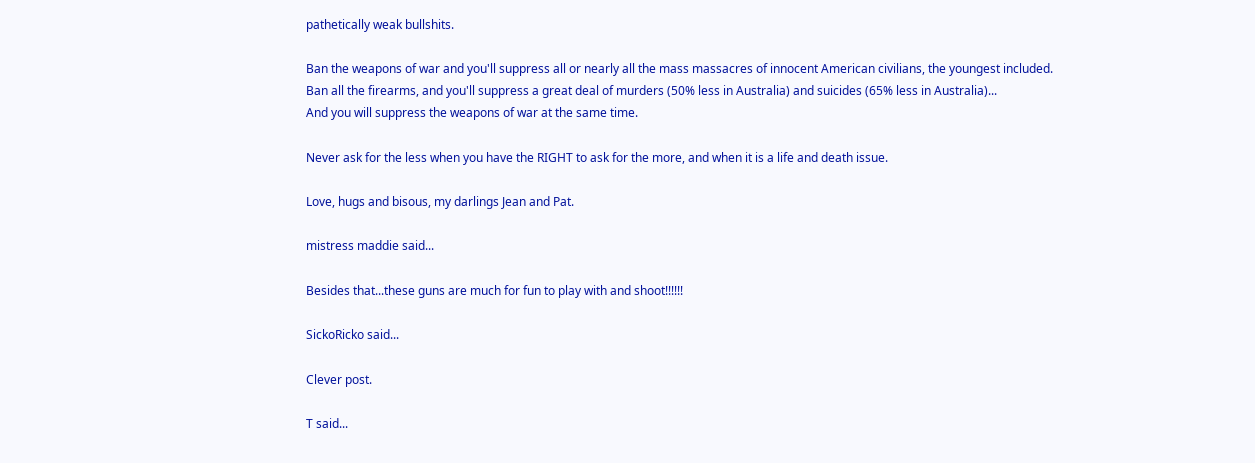pathetically weak bullshits.

Ban the weapons of war and you'll suppress all or nearly all the mass massacres of innocent American civilians, the youngest included.
Ban all the firearms, and you'll suppress a great deal of murders (50% less in Australia) and suicides (65% less in Australia)...
And you will suppress the weapons of war at the same time.

Never ask for the less when you have the RIGHT to ask for the more, and when it is a life and death issue.

Love, hugs and bisous, my darlings Jean and Pat.

mistress maddie said...

Besides that...these guns are much for fun to play with and shoot!!!!!!

SickoRicko said...

Clever post.

T said...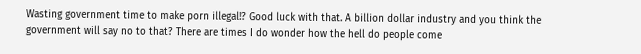Wasting government time to make porn illegal!? Good luck with that. A billion dollar industry and you think the government will say no to that? There are times I do wonder how the hell do people come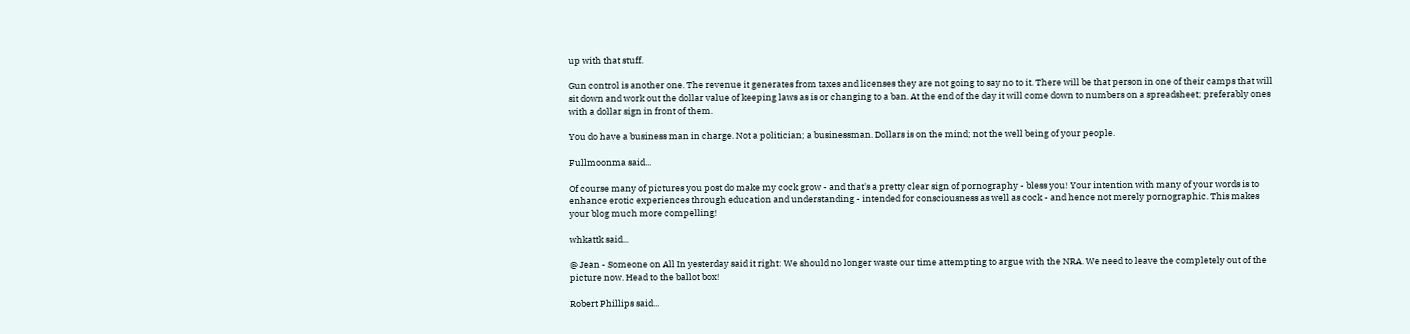up with that stuff.

Gun control is another one. The revenue it generates from taxes and licenses they are not going to say no to it. There will be that person in one of their camps that will sit down and work out the dollar value of keeping laws as is or changing to a ban. At the end of the day it will come down to numbers on a spreadsheet; preferably ones with a dollar sign in front of them.

You do have a business man in charge. Not a politician; a businessman. Dollars is on the mind; not the well being of your people.

Fullmoonma said...

Of course many of pictures you post do make my cock grow - and that's a pretty clear sign of pornography - bless you! Your intention with many of your words is to enhance erotic experiences through education and understanding - intended for consciousness as well as cock - and hence not merely pornographic. This makes your blog much more compelling!

whkattk said...

@ Jean - Someone on All In yesterday said it right: We should no longer waste our time attempting to argue with the NRA. We need to leave the completely out of the picture now. Head to the ballot box!

Robert Phillips said...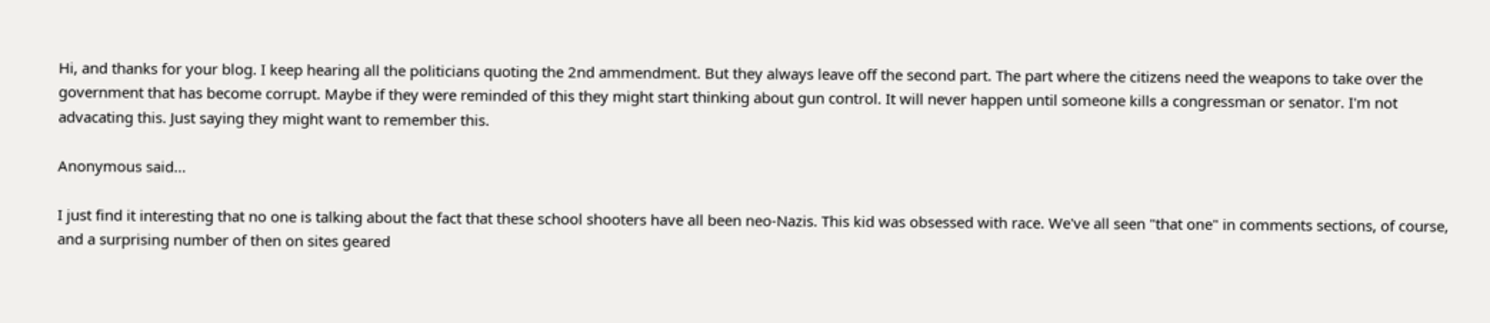Hi, and thanks for your blog. I keep hearing all the politicians quoting the 2nd ammendment. But they always leave off the second part. The part where the citizens need the weapons to take over the government that has become corrupt. Maybe if they were reminded of this they might start thinking about gun control. It will never happen until someone kills a congressman or senator. I'm not advacating this. Just saying they might want to remember this.

Anonymous said...

I just find it interesting that no one is talking about the fact that these school shooters have all been neo-Nazis. This kid was obsessed with race. We've all seen "that one" in comments sections, of course, and a surprising number of then on sites geared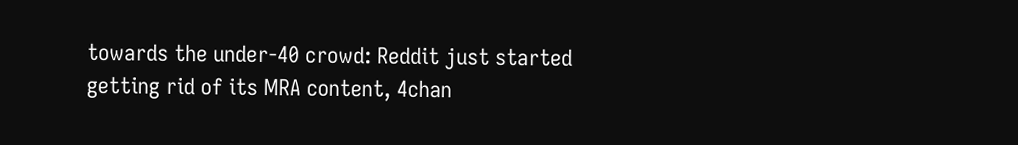towards the under-40 crowd: Reddit just started getting rid of its MRA content, 4chan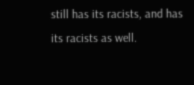still has its racists, and has its racists as well.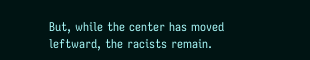But, while the center has moved leftward, the racists remain.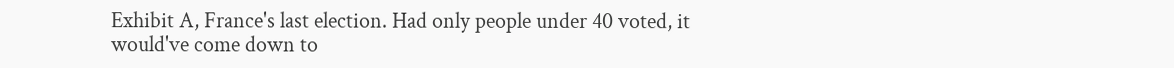Exhibit A, France's last election. Had only people under 40 voted, it would've come down to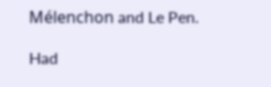Mélenchon and Le Pen.

Had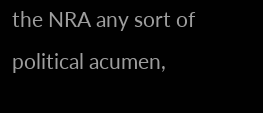the NRA any sort of political acumen,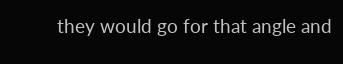they would go for that angle and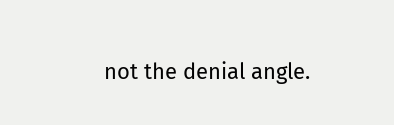not the denial angle.